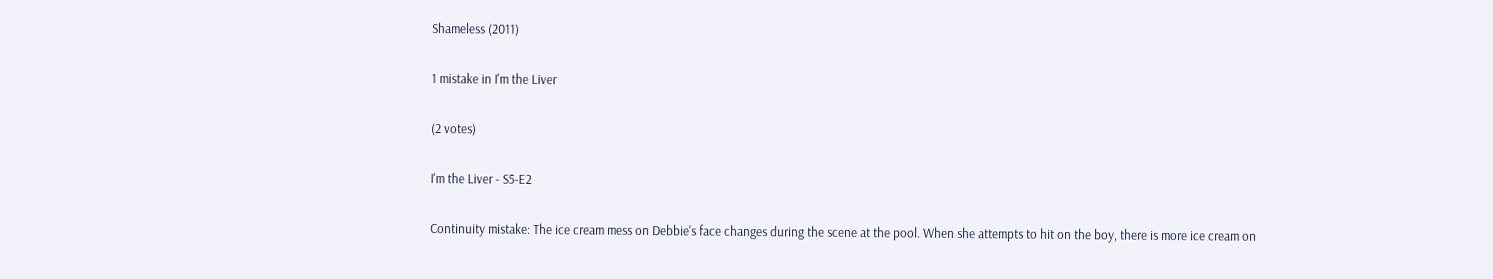Shameless (2011)

1 mistake in I'm the Liver

(2 votes)

I'm the Liver - S5-E2

Continuity mistake: The ice cream mess on Debbie's face changes during the scene at the pool. When she attempts to hit on the boy, there is more ice cream on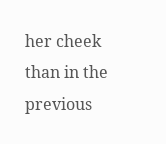her cheek than in the previous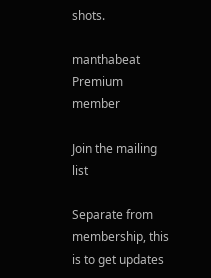shots.

manthabeat Premium member

Join the mailing list

Separate from membership, this is to get updates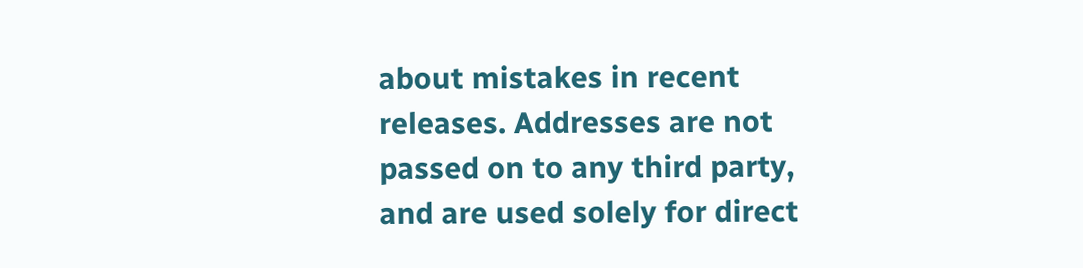about mistakes in recent releases. Addresses are not passed on to any third party, and are used solely for direct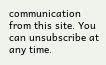communication from this site. You can unsubscribe at any time.